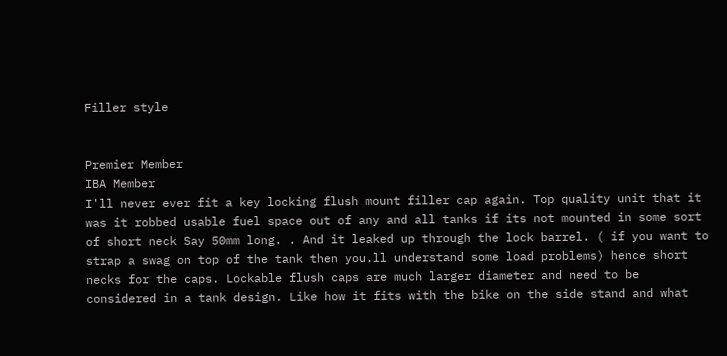Filler style


Premier Member
IBA Member
I'll never ever fit a key locking flush mount filler cap again. Top quality unit that it was it robbed usable fuel space out of any and all tanks if its not mounted in some sort of short neck Say 50mm long. . And it leaked up through the lock barrel. ( if you want to strap a swag on top of the tank then you.ll understand some load problems) hence short necks for the caps. Lockable flush caps are much larger diameter and need to be considered in a tank design. Like how it fits with the bike on the side stand and what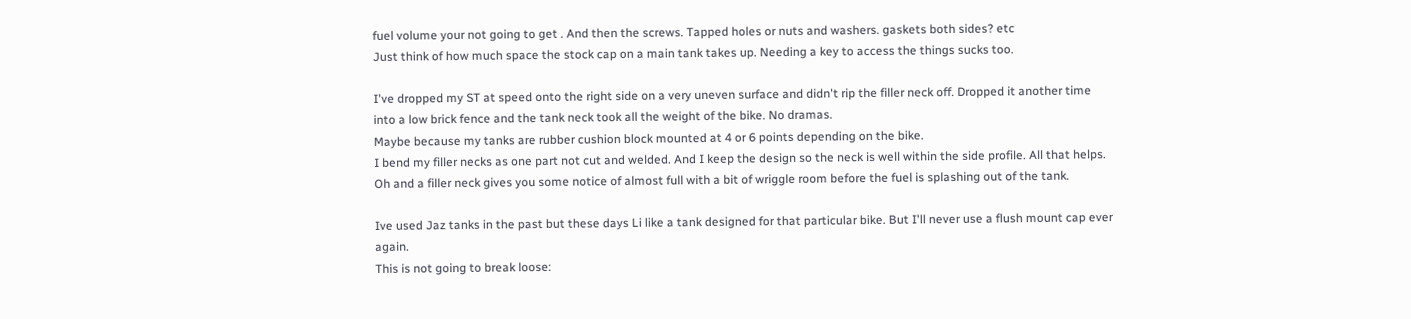fuel volume your not going to get . And then the screws. Tapped holes or nuts and washers. gaskets both sides? etc
Just think of how much space the stock cap on a main tank takes up. Needing a key to access the things sucks too.

I've dropped my ST at speed onto the right side on a very uneven surface and didn't rip the filler neck off. Dropped it another time into a low brick fence and the tank neck took all the weight of the bike. No dramas.
Maybe because my tanks are rubber cushion block mounted at 4 or 6 points depending on the bike.
I bend my filler necks as one part not cut and welded. And I keep the design so the neck is well within the side profile. All that helps.
Oh and a filler neck gives you some notice of almost full with a bit of wriggle room before the fuel is splashing out of the tank.

Ive used Jaz tanks in the past but these days Li like a tank designed for that particular bike. But I'll never use a flush mount cap ever again.
This is not going to break loose: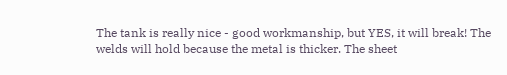The tank is really nice - good workmanship, but YES, it will break! The welds will hold because the metal is thicker. The sheet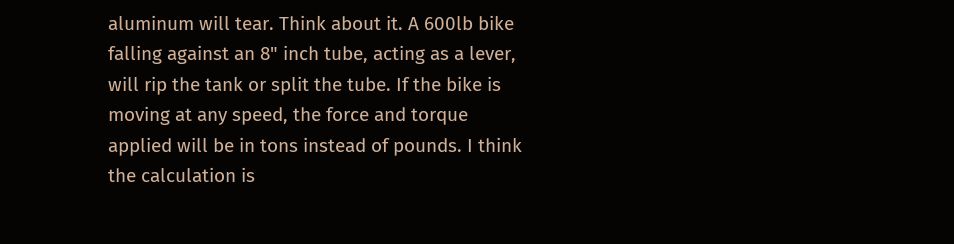aluminum will tear. Think about it. A 600lb bike falling against an 8" inch tube, acting as a lever, will rip the tank or split the tube. If the bike is moving at any speed, the force and torque applied will be in tons instead of pounds. I think the calculation is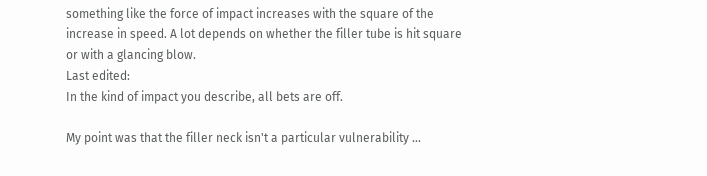something like the force of impact increases with the square of the increase in speed. A lot depends on whether the filler tube is hit square or with a glancing blow.
Last edited:
In the kind of impact you describe, all bets are off.

My point was that the filler neck isn't a particular vulnerability ...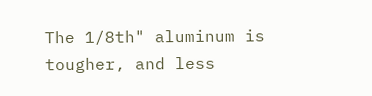The 1/8th" aluminum is tougher, and less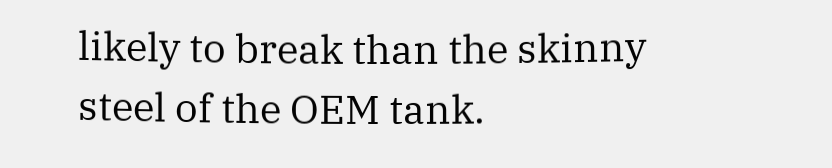likely to break than the skinny steel of the OEM tank.